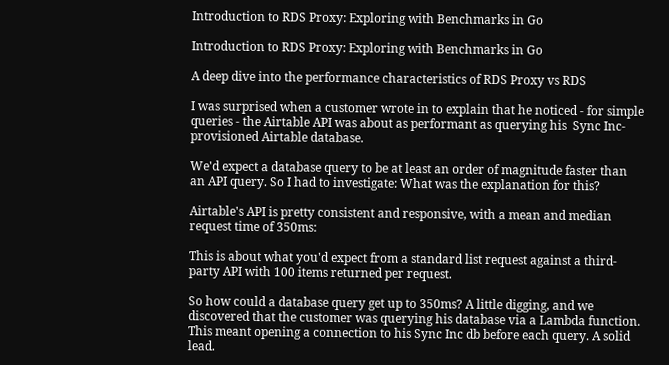Introduction to RDS Proxy: Exploring with Benchmarks in Go

Introduction to RDS Proxy: Exploring with Benchmarks in Go

A deep dive into the performance characteristics of RDS Proxy vs RDS

I was surprised when a customer wrote in to explain that he noticed - for simple queries - the Airtable API was about as performant as querying his  Sync Inc-provisioned Airtable database.

We'd expect a database query to be at least an order of magnitude faster than an API query. So I had to investigate: What was the explanation for this?

Airtable's API is pretty consistent and responsive, with a mean and median request time of 350ms:

This is about what you'd expect from a standard list request against a third-party API with 100 items returned per request.

So how could a database query get up to 350ms? A little digging, and we discovered that the customer was querying his database via a Lambda function. This meant opening a connection to his Sync Inc db before each query. A solid lead.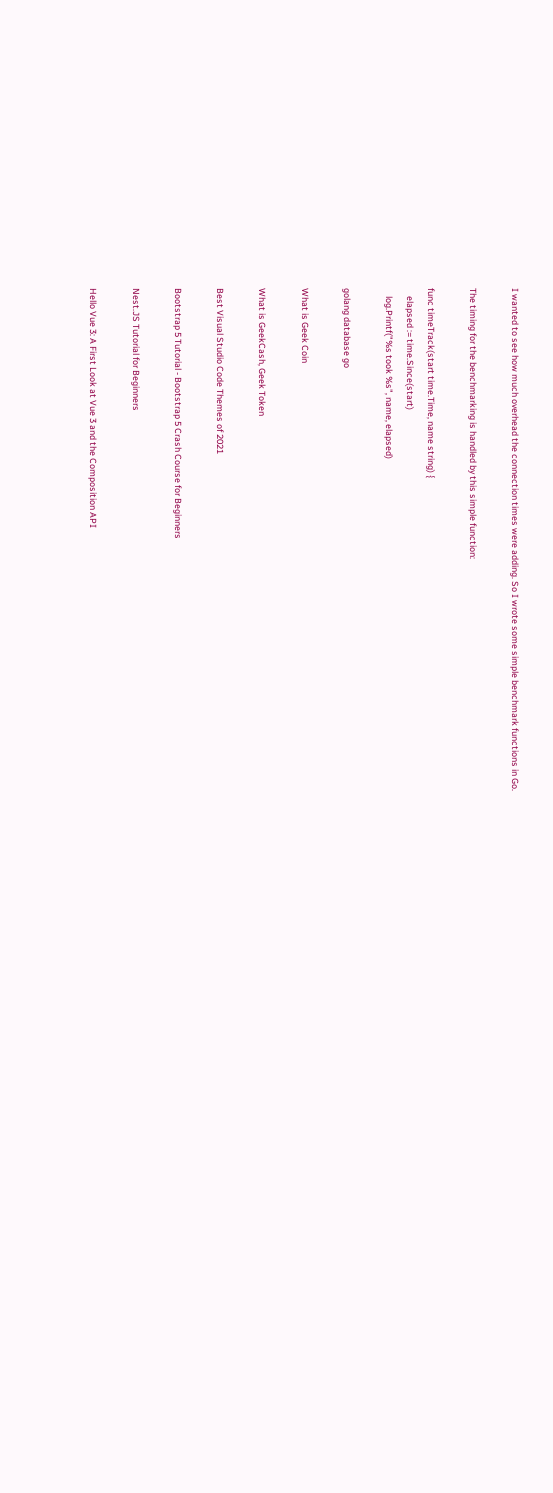I wanted to see how much overhead the connection times were adding. So I wrote some simple benchmark functions in Go.

The timing for the benchmarking is handled by this simple function:

func timeTrack(start time.Time, name string) {
    elapsed := time.Since(start)
    log.Printf("%s took %s", name, elapsed)

golang database go

What is Geek Coin

What is GeekCash, Geek Token

Best Visual Studio Code Themes of 2021

Bootstrap 5 Tutorial - Bootstrap 5 Crash Course for Beginners

Nest.JS Tutorial for Beginners

Hello Vue 3: A First Look at Vue 3 and the Composition API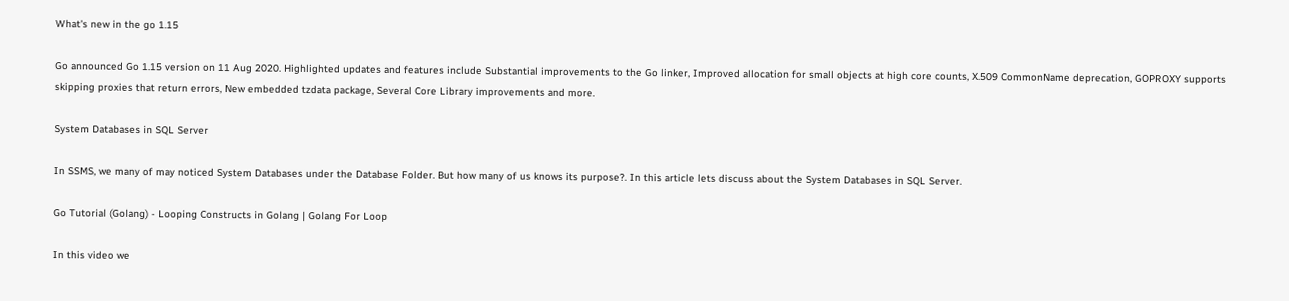What's new in the go 1.15

Go announced Go 1.15 version on 11 Aug 2020. Highlighted updates and features include Substantial improvements to the Go linker, Improved allocation for small objects at high core counts, X.509 CommonName deprecation, GOPROXY supports skipping proxies that return errors, New embedded tzdata package, Several Core Library improvements and more.

System Databases in SQL Server

In SSMS, we many of may noticed System Databases under the Database Folder. But how many of us knows its purpose?. In this article lets discuss about the System Databases in SQL Server.

Go Tutorial (Golang) - Looping Constructs in Golang | Golang For Loop

In this video we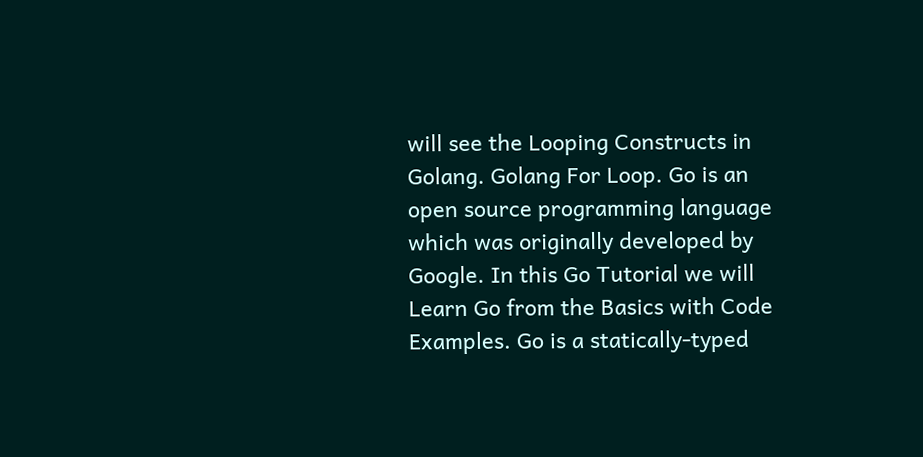will see the Looping Constructs in Golang. Golang For Loop. Go is an open source programming language which was originally developed by Google. In this Go Tutorial we will Learn Go from the Basics with Code Examples. Go is a statically-typed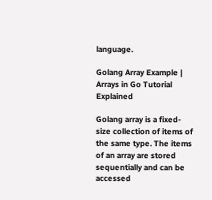language.

Golang Array Example | Arrays in Go Tutorial Explained

Golang array is a fixed-size collection of items of the same type. The items of an array are stored sequentially and can be accessed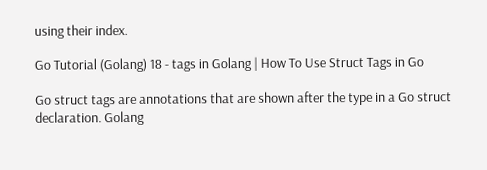using their index.

Go Tutorial (Golang) 18 - tags in Golang | How To Use Struct Tags in Go

Go struct tags are annotations that are shown after the type in a Go struct declaration. Golang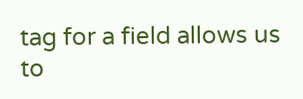tag for a field allows us to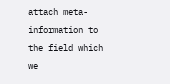attach meta-information to the field which we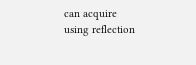can acquire using reflection